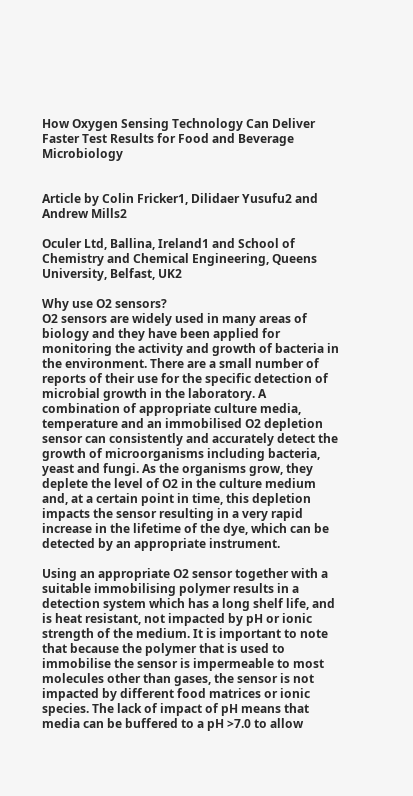How Oxygen Sensing Technology Can Deliver Faster Test Results for Food and Beverage Microbiology


Article by Colin Fricker1, Dilidaer Yusufu2 and Andrew Mills2

Oculer Ltd, Ballina, Ireland1 and School of Chemistry and Chemical Engineering, Queens University, Belfast, UK2

Why use O2 sensors?
O2 sensors are widely used in many areas of biology and they have been applied for monitoring the activity and growth of bacteria in the environment. There are a small number of reports of their use for the specific detection of microbial growth in the laboratory. A combination of appropriate culture media, temperature and an immobilised O2 depletion sensor can consistently and accurately detect the growth of microorganisms including bacteria, yeast and fungi. As the organisms grow, they deplete the level of O2 in the culture medium and, at a certain point in time, this depletion impacts the sensor resulting in a very rapid increase in the lifetime of the dye, which can be detected by an appropriate instrument.

Using an appropriate O2 sensor together with a suitable immobilising polymer results in a detection system which has a long shelf life, and is heat resistant, not impacted by pH or ionic strength of the medium. It is important to note that because the polymer that is used to immobilise the sensor is impermeable to most molecules other than gases, the sensor is not impacted by different food matrices or ionic species. The lack of impact of pH means that media can be buffered to a pH >7.0 to allow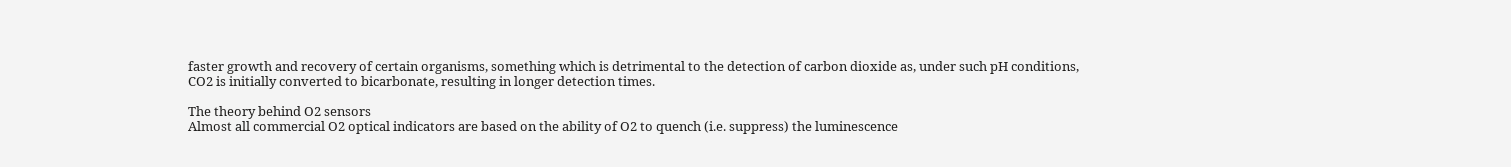faster growth and recovery of certain organisms, something which is detrimental to the detection of carbon dioxide as, under such pH conditions, CO2 is initially converted to bicarbonate, resulting in longer detection times.

The theory behind O2 sensors
Almost all commercial O2 optical indicators are based on the ability of O2 to quench (i.e. suppress) the luminescence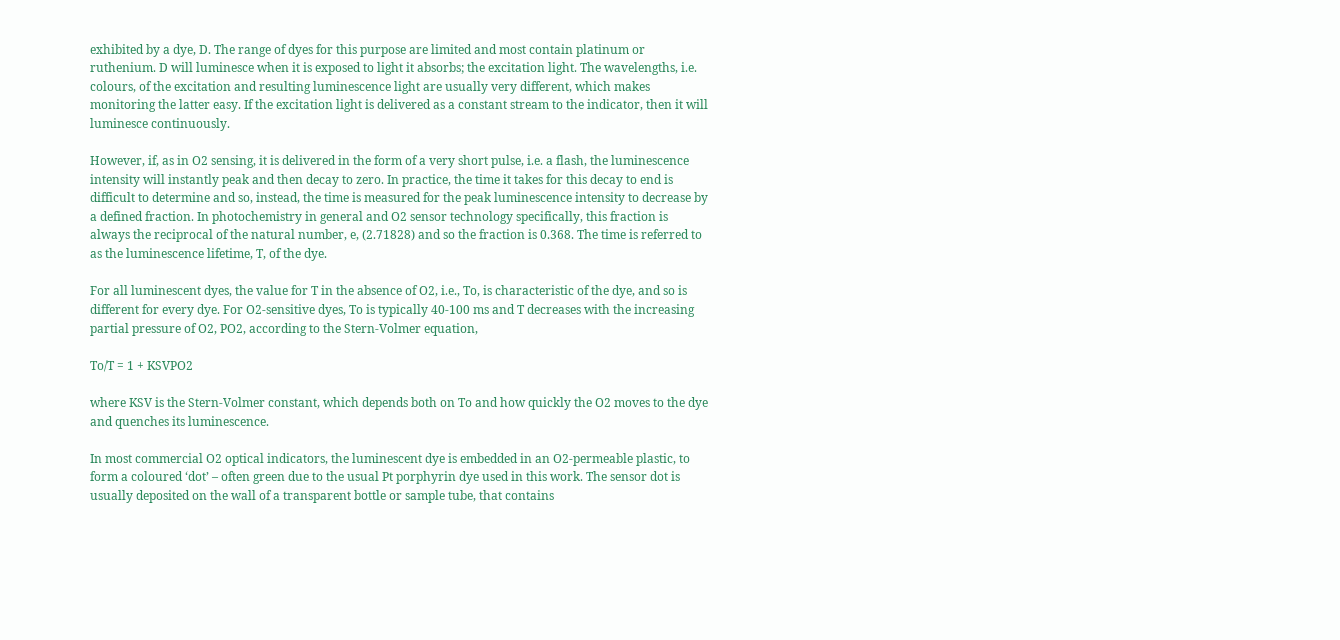exhibited by a dye, D. The range of dyes for this purpose are limited and most contain platinum or ruthenium. D will luminesce when it is exposed to light it absorbs; the excitation light. The wavelengths, i.e. colours, of the excitation and resulting luminescence light are usually very different, which makes monitoring the latter easy. If the excitation light is delivered as a constant stream to the indicator, then it will luminesce continuously.

However, if, as in O2 sensing, it is delivered in the form of a very short pulse, i.e. a flash, the luminescence intensity will instantly peak and then decay to zero. In practice, the time it takes for this decay to end is difficult to determine and so, instead, the time is measured for the peak luminescence intensity to decrease by a defined fraction. In photochemistry in general and O2 sensor technology specifically, this fraction is always the reciprocal of the natural number, e, (2.71828) and so the fraction is 0.368. The time is referred to as the luminescence lifetime, Τ, of the dye.

For all luminescent dyes, the value for Τ in the absence of O2, i.e., Τo, is characteristic of the dye, and so is different for every dye. For O2-sensitive dyes, Τo is typically 40-100 ms and Τ decreases with the increasing partial pressure of O2, PO2, according to the Stern-Volmer equation,

Τo/Τ = 1 + KSVPO2

where KSV is the Stern-Volmer constant, which depends both on Τo and how quickly the O2 moves to the dye and quenches its luminescence.

In most commercial O2 optical indicators, the luminescent dye is embedded in an O2-permeable plastic, to form a coloured ‘dot’ – often green due to the usual Pt porphyrin dye used in this work. The sensor dot is usually deposited on the wall of a transparent bottle or sample tube, that contains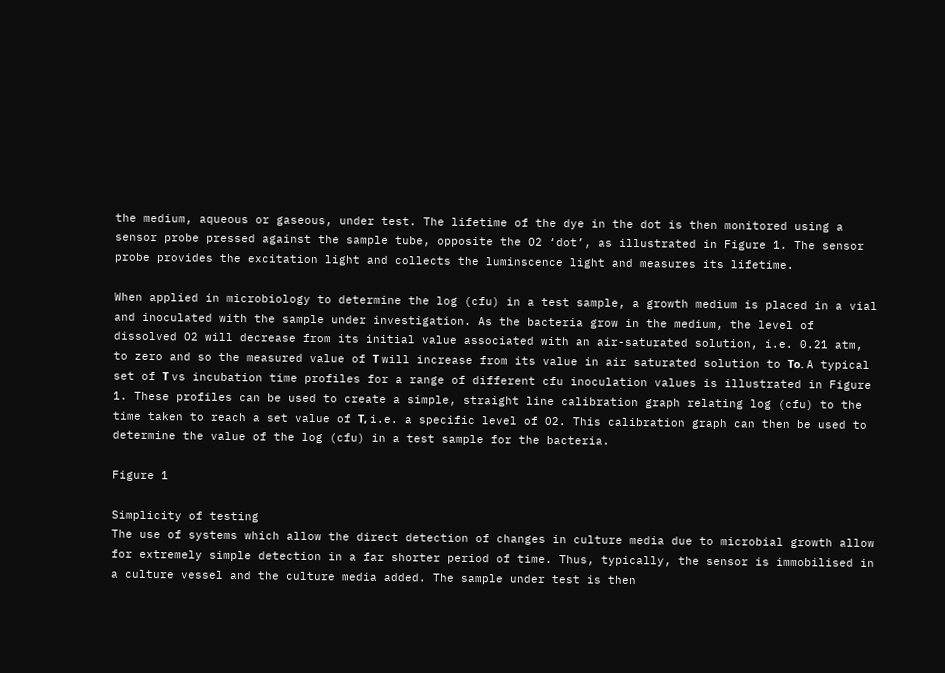the medium, aqueous or gaseous, under test. The lifetime of the dye in the dot is then monitored using a sensor probe pressed against the sample tube, opposite the O2 ‘dot’, as illustrated in Figure 1. The sensor probe provides the excitation light and collects the luminscence light and measures its lifetime.

When applied in microbiology to determine the log (cfu) in a test sample, a growth medium is placed in a vial and inoculated with the sample under investigation. As the bacteria grow in the medium, the level of dissolved O2 will decrease from its initial value associated with an air-saturated solution, i.e. 0.21 atm, to zero and so the measured value of Τ will increase from its value in air saturated solution to Τo. A typical set of Τ vs incubation time profiles for a range of different cfu inoculation values is illustrated in Figure 1. These profiles can be used to create a simple, straight line calibration graph relating log (cfu) to the time taken to reach a set value of Τ, i.e. a specific level of O2. This calibration graph can then be used to determine the value of the log (cfu) in a test sample for the bacteria.

Figure 1

Simplicity of testing
The use of systems which allow the direct detection of changes in culture media due to microbial growth allow for extremely simple detection in a far shorter period of time. Thus, typically, the sensor is immobilised in a culture vessel and the culture media added. The sample under test is then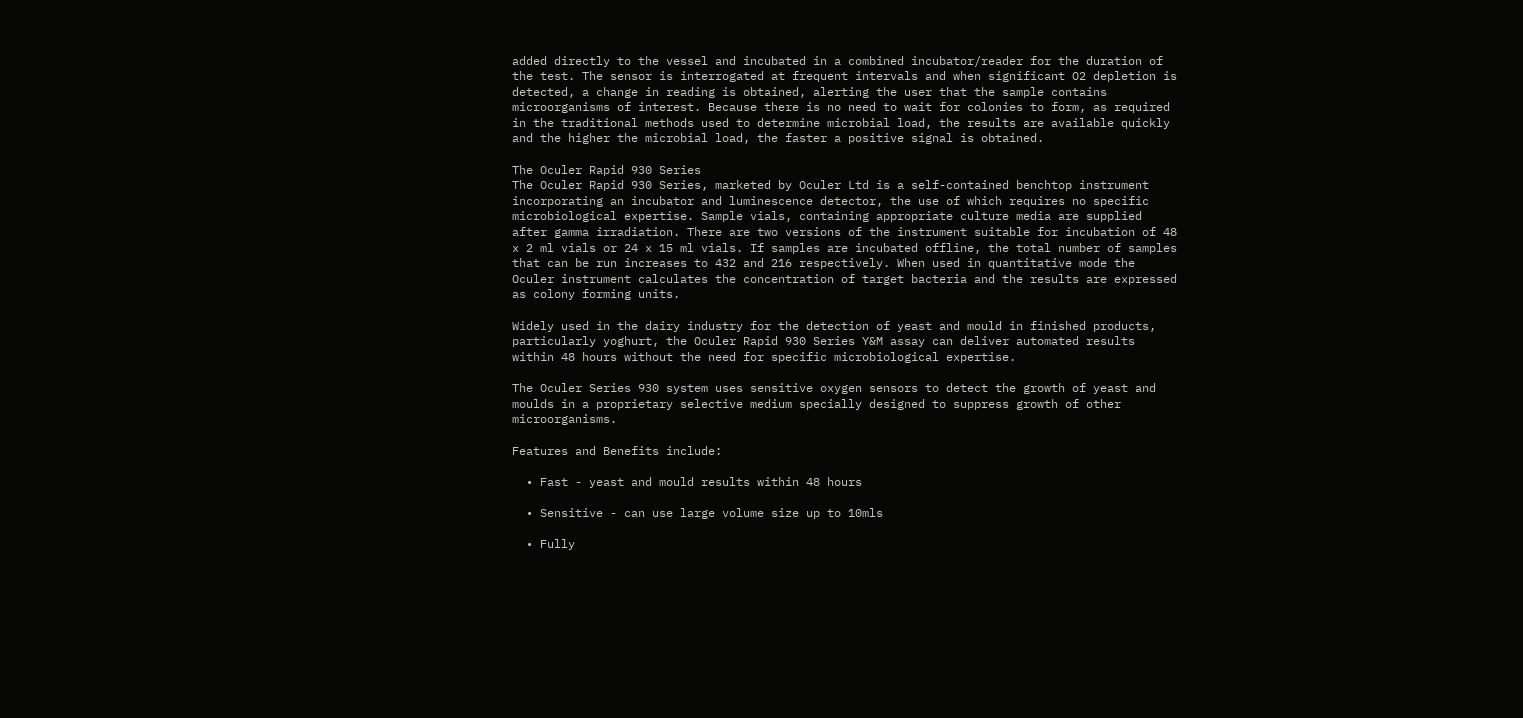added directly to the vessel and incubated in a combined incubator/reader for the duration of the test. The sensor is interrogated at frequent intervals and when significant O2 depletion is detected, a change in reading is obtained, alerting the user that the sample contains microorganisms of interest. Because there is no need to wait for colonies to form, as required in the traditional methods used to determine microbial load, the results are available quickly and the higher the microbial load, the faster a positive signal is obtained.

The Oculer Rapid 930 Series
The Oculer Rapid 930 Series, marketed by Oculer Ltd is a self-contained benchtop instrument incorporating an incubator and luminescence detector, the use of which requires no specific microbiological expertise. Sample vials, containing appropriate culture media are supplied after gamma irradiation. There are two versions of the instrument suitable for incubation of 48 x 2 ml vials or 24 x 15 ml vials. If samples are incubated offline, the total number of samples that can be run increases to 432 and 216 respectively. When used in quantitative mode the Oculer instrument calculates the concentration of target bacteria and the results are expressed as colony forming units.

Widely used in the dairy industry for the detection of yeast and mould in finished products, particularly yoghurt, the Oculer Rapid 930 Series Y&M assay can deliver automated results within 48 hours without the need for specific microbiological expertise.

The Oculer Series 930 system uses sensitive oxygen sensors to detect the growth of yeast and moulds in a proprietary selective medium specially designed to suppress growth of other microorganisms.

Features and Benefits include:

  • Fast - yeast and mould results within 48 hours

  • Sensitive - can use large volume size up to 10mls

  • Fully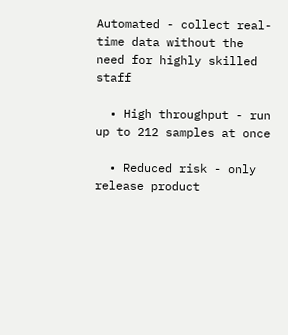Automated - collect real-time data without the need for highly skilled staff

  • High throughput - run up to 212 samples at once

  • Reduced risk - only release product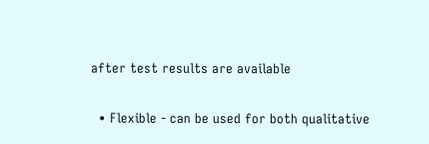after test results are available

  • Flexible - can be used for both qualitative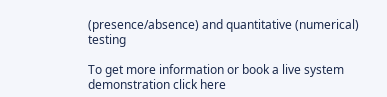(presence/absence) and quantitative (numerical) testing

To get more information or book a live system demonstration click here